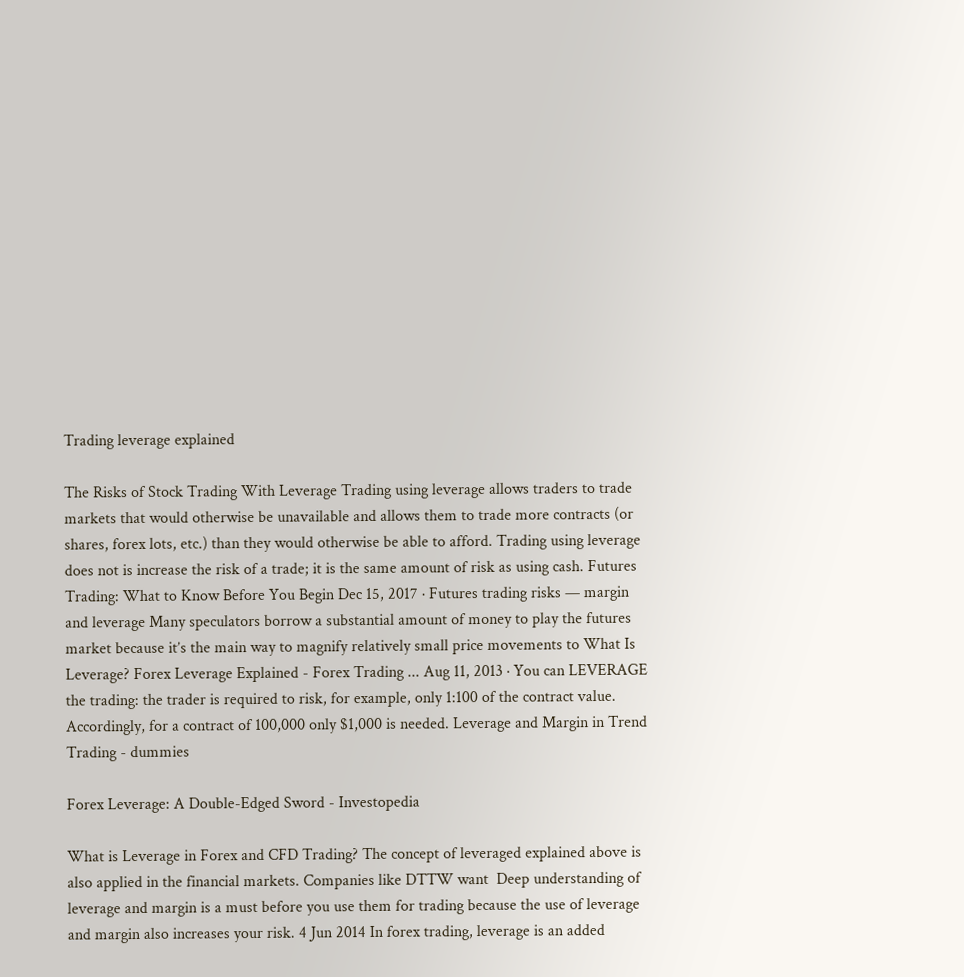Trading leverage explained

The Risks of Stock Trading With Leverage Trading using leverage allows traders to trade markets that would otherwise be unavailable and allows them to trade more contracts (or shares, forex lots, etc.) than they would otherwise be able to afford. Trading using leverage does not is increase the risk of a trade; it is the same amount of risk as using cash. Futures Trading: What to Know Before You Begin Dec 15, 2017 · Futures trading risks — margin and leverage Many speculators borrow a substantial amount of money to play the futures market because it’s the main way to magnify relatively small price movements to What Is Leverage? Forex Leverage Explained - Forex Trading ... Aug 11, 2013 · You can LEVERAGE the trading: the trader is required to risk, for example, only 1:100 of the contract value. Accordingly, for a contract of 100,000 only $1,000 is needed. Leverage and Margin in Trend Trading - dummies

Forex Leverage: A Double-Edged Sword - Investopedia

What is Leverage in Forex and CFD Trading? The concept of leveraged explained above is also applied in the financial markets. Companies like DTTW want  Deep understanding of leverage and margin is a must before you use them for trading because the use of leverage and margin also increases your risk. 4 Jun 2014 In forex trading, leverage is an added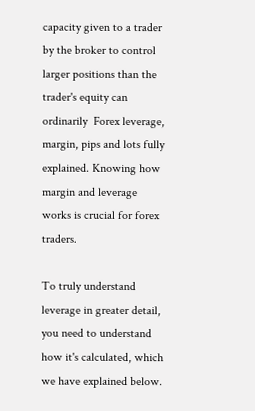capacity given to a trader by the broker to control larger positions than the trader's equity can ordinarily  Forex leverage, margin, pips and lots fully explained. Knowing how margin and leverage works is crucial for forex traders.

To truly understand leverage in greater detail, you need to understand how it's calculated, which we have explained below.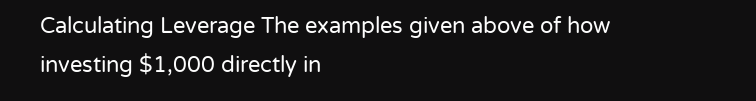Calculating Leverage The examples given above of how investing $1,000 directly in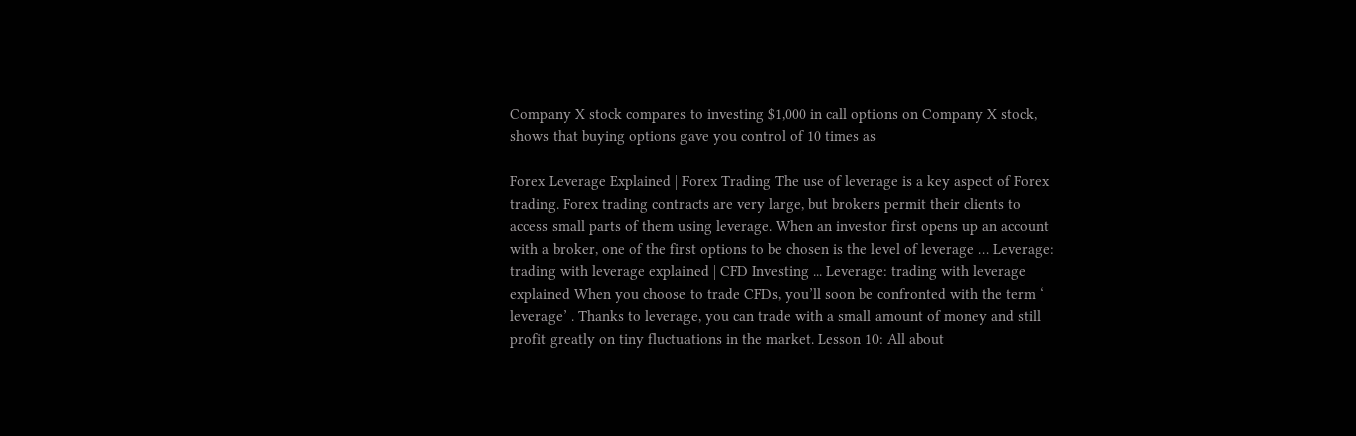Company X stock compares to investing $1,000 in call options on Company X stock, shows that buying options gave you control of 10 times as

Forex Leverage Explained | Forex Trading The use of leverage is a key aspect of Forex trading. Forex trading contracts are very large, but brokers permit their clients to access small parts of them using leverage. When an investor first opens up an account with a broker, one of the first options to be chosen is the level of leverage … Leverage: trading with leverage explained | CFD Investing ... Leverage: trading with leverage explained When you choose to trade CFDs, you’ll soon be confronted with the term ‘ leverage’ . Thanks to leverage, you can trade with a small amount of money and still profit greatly on tiny fluctuations in the market. Lesson 10: All about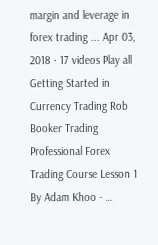margin and leverage in forex trading ... Apr 03, 2018 · 17 videos Play all Getting Started in Currency Trading Rob Booker Trading Professional Forex Trading Course Lesson 1 By Adam Khoo - …